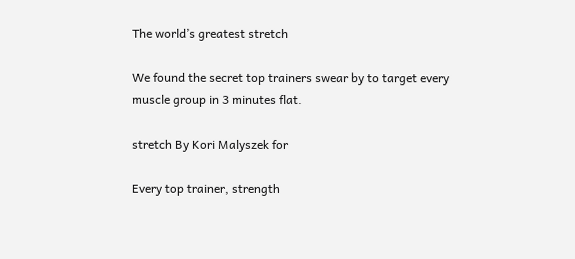The world’s greatest stretch

We found the secret top trainers swear by to target every muscle group in 3 minutes flat.

stretch By Kori Malyszek for

Every top trainer, strength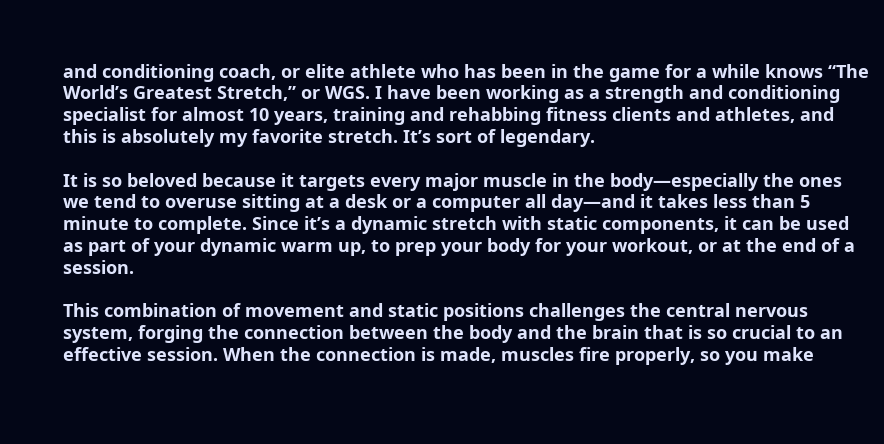and conditioning coach, or elite athlete who has been in the game for a while knows “The World’s Greatest Stretch,” or WGS. I have been working as a strength and conditioning specialist for almost 10 years, training and rehabbing fitness clients and athletes, and this is absolutely my favorite stretch. It’s sort of legendary.

It is so beloved because it targets every major muscle in the body—especially the ones we tend to overuse sitting at a desk or a computer all day—and it takes less than 5 minute to complete. Since it’s a dynamic stretch with static components, it can be used as part of your dynamic warm up, to prep your body for your workout, or at the end of a session.

This combination of movement and static positions challenges the central nervous system, forging the connection between the body and the brain that is so crucial to an effective session. When the connection is made, muscles fire properly, so you make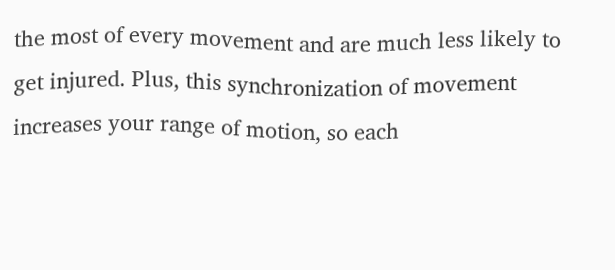the most of every movement and are much less likely to get injured. Plus, this synchronization of movement increases your range of motion, so each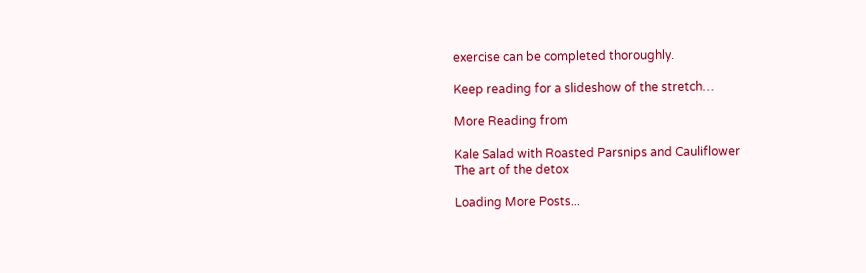exercise can be completed thoroughly.

Keep reading for a slideshow of the stretch…

More Reading from

Kale Salad with Roasted Parsnips and Cauliflower
The art of the detox

Loading More Posts...